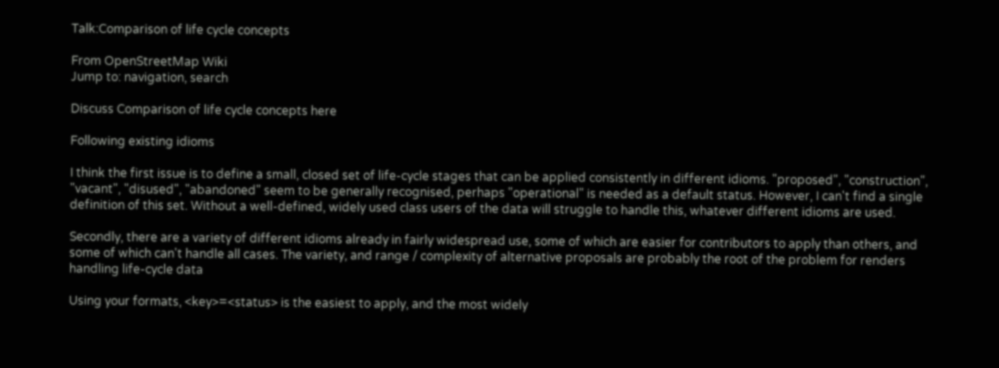Talk:Comparison of life cycle concepts

From OpenStreetMap Wiki
Jump to: navigation, search

Discuss Comparison of life cycle concepts here

Following existing idioms

I think the first issue is to define a small, closed set of life-cycle stages that can be applied consistently in different idioms. "proposed", "construction", "vacant", "disused", "abandoned" seem to be generally recognised, perhaps "operational" is needed as a default status. However, I can't find a single definition of this set. Without a well-defined, widely used class users of the data will struggle to handle this, whatever different idioms are used.

Secondly, there are a variety of different idioms already in fairly widespread use, some of which are easier for contributors to apply than others, and some of which can't handle all cases. The variety, and range / complexity of alternative proposals are probably the root of the problem for renders handling life-cycle data

Using your formats, <key>=<status> is the easiest to apply, and the most widely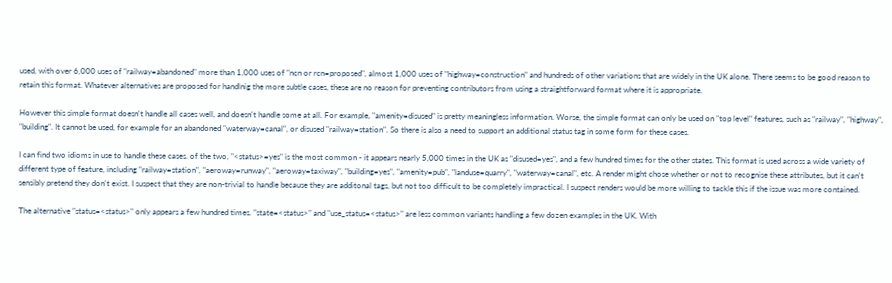used, with over 6,000 uses of "railway=abandoned" more than 1,000 uses of "ncn or rcn=proposed", almost 1,000 uses of "highway=construction" and hundreds of other variations that are widely in the UK alone. There seems to be good reason to retain this format. Whatever alternatives are proposed for handlnig the more subtle cases, these are no reason for preventing contributors from using a straightforward format where it is appropriate.

However this simple format doesn't handle all cases well, and doesn't handle some at all. For example, "amenity=disused" is pretty meaningless information. Worse, the simple format can only be used on "top level" features, such as "railway", "highway", "building". It cannot be used, for example for an abandoned "waterway=canal", or disused "railway=station". So there is also a need to support an additional status tag in some form for these cases.

I can find two idioms in use to handle these cases. of the two, "<status>=yes" is the most common - it appears nearly 5,000 times in the UK as "disused=yes", and a few hundred times for the other states. This format is used across a wide variety of different type of feature, including "railway=station", "aeroway=runway", "aeroway=taxiway", "building=yes", "amenity=pub", "landuse=quarry", "waterway=canal", etc. A render might chose whether or not to recognise these attributes, but it can't sensibly pretend they don't exist. I suspect that they are non-trivial to handle because they are additonal tags, but not too difficult to be completely impractical. I suspect renders would be more willing to tackle this if the issue was more contained.

The alternative "status=<status>" only appears a few hundred times. "state=<status>" and "use_status=<status>" are less common variants handling a few dozen examples in the UK. With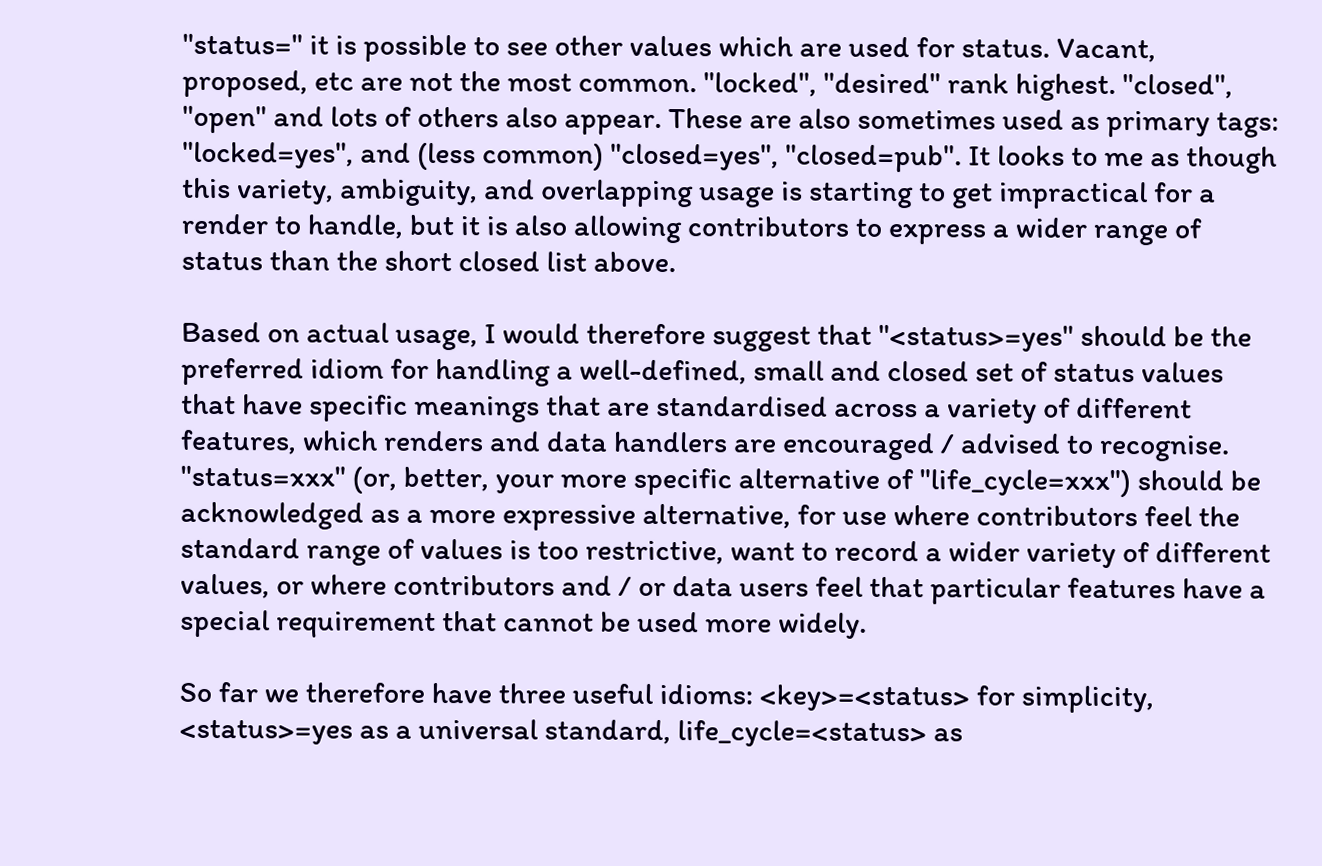"status=" it is possible to see other values which are used for status. Vacant, proposed, etc are not the most common. "locked", "desired" rank highest. "closed", "open" and lots of others also appear. These are also sometimes used as primary tags: "locked=yes", and (less common) "closed=yes", "closed=pub". It looks to me as though this variety, ambiguity, and overlapping usage is starting to get impractical for a render to handle, but it is also allowing contributors to express a wider range of status than the short closed list above.

Based on actual usage, I would therefore suggest that "<status>=yes" should be the preferred idiom for handling a well-defined, small and closed set of status values that have specific meanings that are standardised across a variety of different features, which renders and data handlers are encouraged / advised to recognise. "status=xxx" (or, better, your more specific alternative of "life_cycle=xxx") should be acknowledged as a more expressive alternative, for use where contributors feel the standard range of values is too restrictive, want to record a wider variety of different values, or where contributors and / or data users feel that particular features have a special requirement that cannot be used more widely.

So far we therefore have three useful idioms: <key>=<status> for simplicity, <status>=yes as a universal standard, life_cycle=<status> as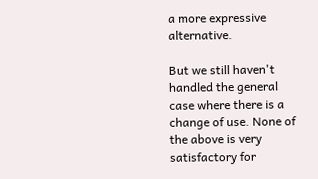a more expressive alternative.

But we still haven't handled the general case where there is a change of use. None of the above is very satisfactory for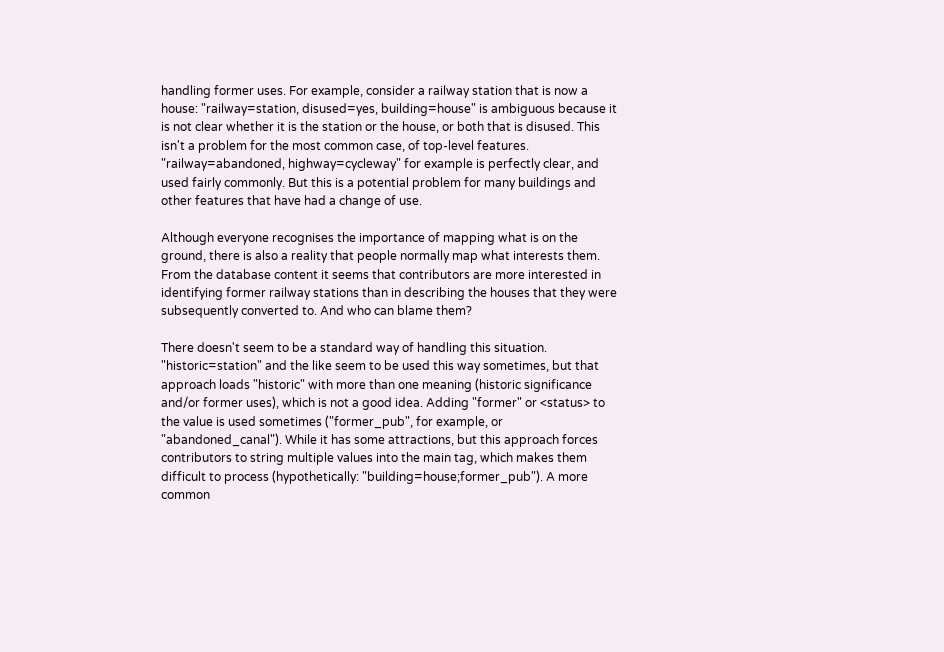handling former uses. For example, consider a railway station that is now a house: "railway=station, disused=yes, building=house" is ambiguous because it is not clear whether it is the station or the house, or both that is disused. This isn't a problem for the most common case, of top-level features. "railway=abandoned, highway=cycleway" for example is perfectly clear, and used fairly commonly. But this is a potential problem for many buildings and other features that have had a change of use.

Although everyone recognises the importance of mapping what is on the ground, there is also a reality that people normally map what interests them. From the database content it seems that contributors are more interested in identifying former railway stations than in describing the houses that they were subsequently converted to. And who can blame them?

There doesn't seem to be a standard way of handling this situation. "historic=station" and the like seem to be used this way sometimes, but that approach loads "historic" with more than one meaning (historic significance and/or former uses), which is not a good idea. Adding "former" or <status> to the value is used sometimes ("former_pub", for example, or "abandoned_canal"). While it has some attractions, but this approach forces contributors to string multiple values into the main tag, which makes them difficult to process (hypothetically: "building=house;former_pub"). A more common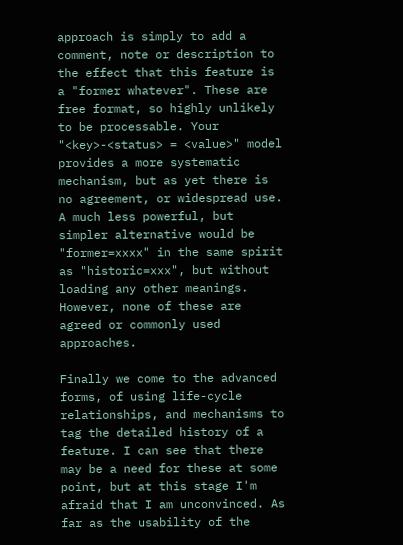approach is simply to add a comment, note or description to the effect that this feature is a "former whatever". These are free format, so highly unlikely to be processable. Your "<key>-<status> = <value>" model provides a more systematic mechanism, but as yet there is no agreement, or widespread use. A much less powerful, but simpler alternative would be "former=xxxx" in the same spirit as "historic=xxx", but without loading any other meanings. However, none of these are agreed or commonly used approaches.

Finally we come to the advanced forms, of using life-cycle relationships, and mechanisms to tag the detailed history of a feature. I can see that there may be a need for these at some point, but at this stage I'm afraid that I am unconvinced. As far as the usability of the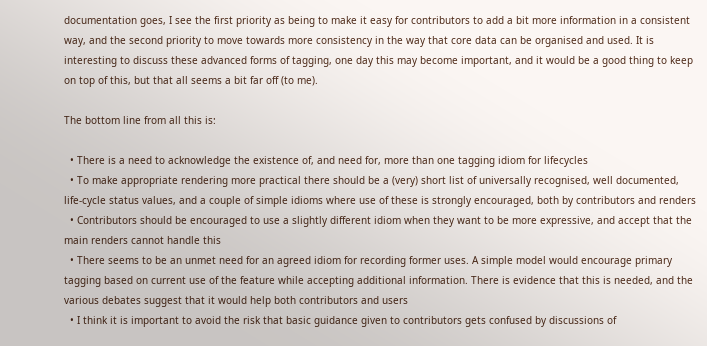documentation goes, I see the first priority as being to make it easy for contributors to add a bit more information in a consistent way, and the second priority to move towards more consistency in the way that core data can be organised and used. It is interesting to discuss these advanced forms of tagging, one day this may become important, and it would be a good thing to keep on top of this, but that all seems a bit far off (to me).

The bottom line from all this is:

  • There is a need to acknowledge the existence of, and need for, more than one tagging idiom for lifecycles
  • To make appropriate rendering more practical there should be a (very) short list of universally recognised, well documented, life-cycle status values, and a couple of simple idioms where use of these is strongly encouraged, both by contributors and renders
  • Contributors should be encouraged to use a slightly different idiom when they want to be more expressive, and accept that the main renders cannot handle this
  • There seems to be an unmet need for an agreed idiom for recording former uses. A simple model would encourage primary tagging based on current use of the feature while accepting additional information. There is evidence that this is needed, and the various debates suggest that it would help both contributors and users
  • I think it is important to avoid the risk that basic guidance given to contributors gets confused by discussions of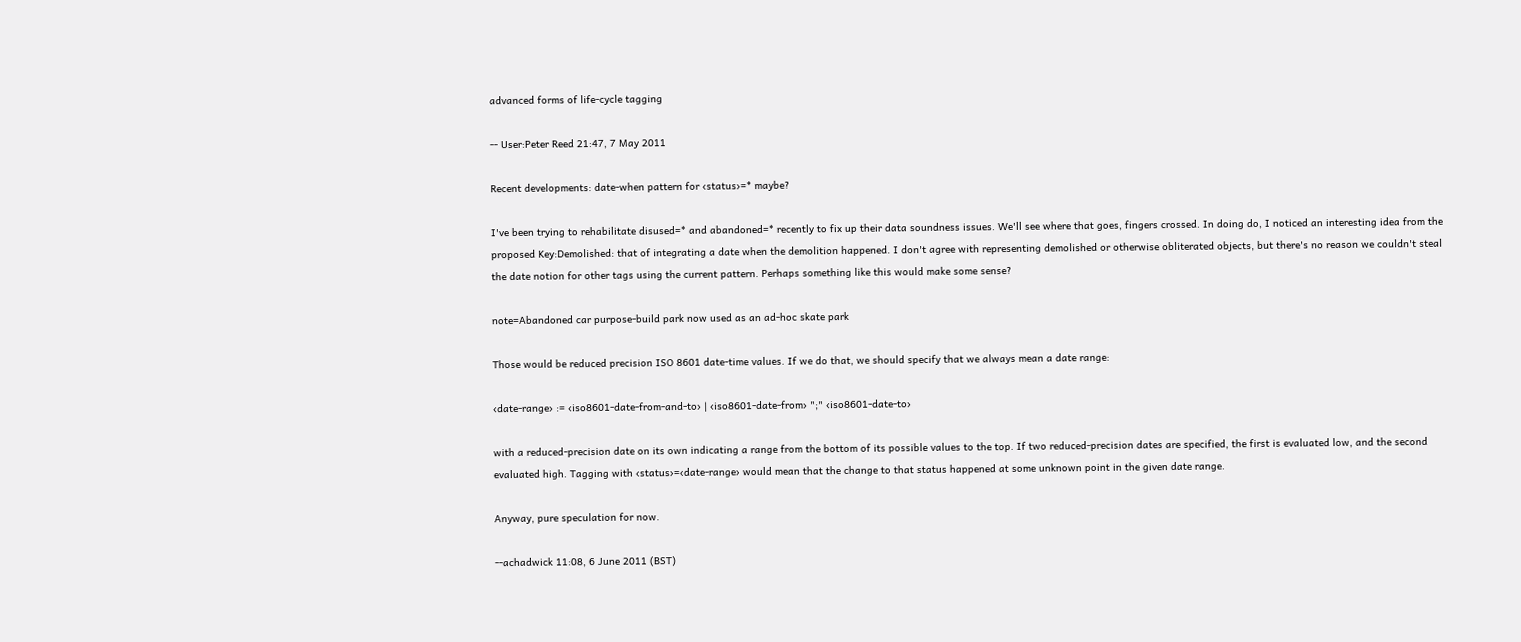advanced forms of life-cycle tagging

-- User:Peter Reed 21:47, 7 May 2011

Recent developments: date-when pattern for ‹status›=* maybe?

I've been trying to rehabilitate disused=* and abandoned=* recently to fix up their data soundness issues. We'll see where that goes, fingers crossed. In doing do, I noticed an interesting idea from the proposed Key:Demolished: that of integrating a date when the demolition happened. I don't agree with representing demolished or otherwise obliterated objects, but there's no reason we couldn't steal the date notion for other tags using the current pattern. Perhaps something like this would make some sense?

note=Abandoned car purpose-build park now used as an ad-hoc skate park

Those would be reduced precision ISO 8601 date-time values. If we do that, we should specify that we always mean a date range:

‹date-range› := ‹iso8601-date-from-and-to› | ‹iso8601-date-from› ";" ‹iso8601-date-to›

with a reduced-precision date on its own indicating a range from the bottom of its possible values to the top. If two reduced-precision dates are specified, the first is evaluated low, and the second evaluated high. Tagging with ‹status›=‹date-range› would mean that the change to that status happened at some unknown point in the given date range.

Anyway, pure speculation for now.

--achadwick 11:08, 6 June 2011 (BST)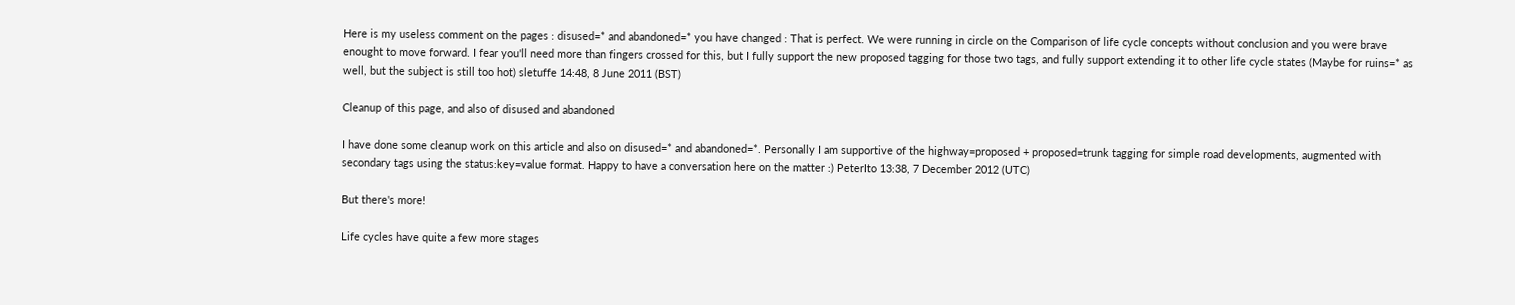Here is my useless comment on the pages : disused=* and abandoned=* you have changed : That is perfect. We were running in circle on the Comparison of life cycle concepts without conclusion and you were brave enought to move forward. I fear you'll need more than fingers crossed for this, but I fully support the new proposed tagging for those two tags, and fully support extending it to other life cycle states (Maybe for ruins=* as well, but the subject is still too hot) sletuffe 14:48, 8 June 2011 (BST)

Cleanup of this page, and also of disused and abandoned

I have done some cleanup work on this article and also on disused=* and abandoned=*. Personally I am supportive of the highway=proposed + proposed=trunk tagging for simple road developments, augmented with secondary tags using the status:key=value format. Happy to have a conversation here on the matter :) PeterIto 13:38, 7 December 2012 (UTC)

But there's more!

Life cycles have quite a few more stages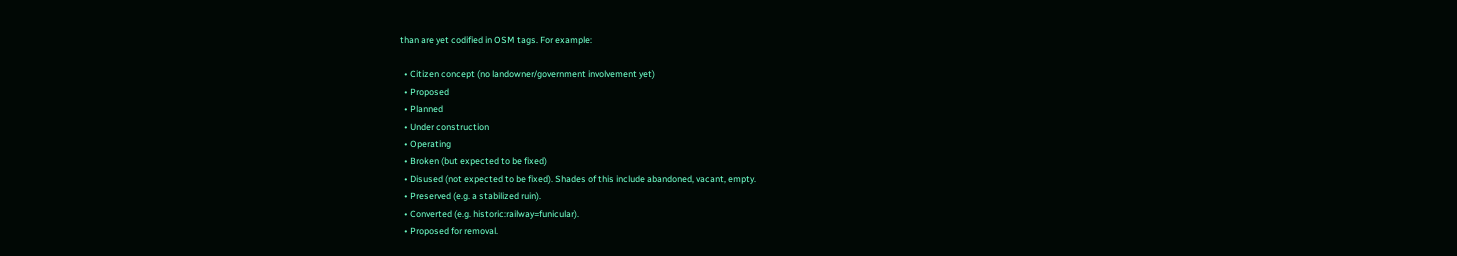than are yet codified in OSM tags. For example:

  • Citizen concept (no landowner/government involvement yet)
  • Proposed
  • Planned
  • Under construction
  • Operating
  • Broken (but expected to be fixed)
  • Disused (not expected to be fixed). Shades of this include abandoned, vacant, empty.
  • Preserved (e.g. a stabilized ruin).
  • Converted (e.g. historic:railway=funicular).
  • Proposed for removal.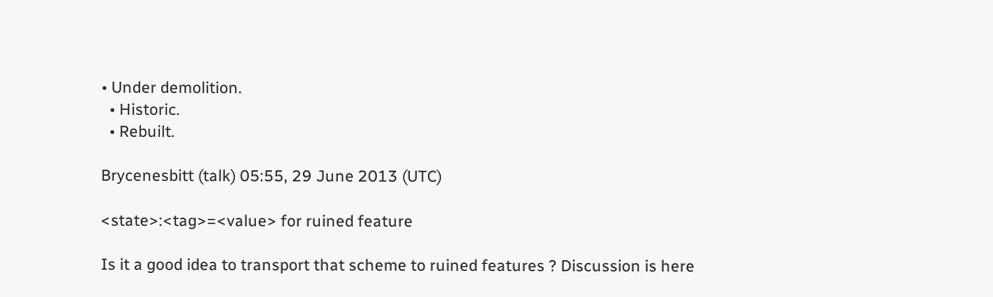• Under demolition.
  • Historic.
  • Rebuilt.

Brycenesbitt (talk) 05:55, 29 June 2013 (UTC)

<state>:<tag>=<value> for ruined feature

Is it a good idea to transport that scheme to ruined features ? Discussion is here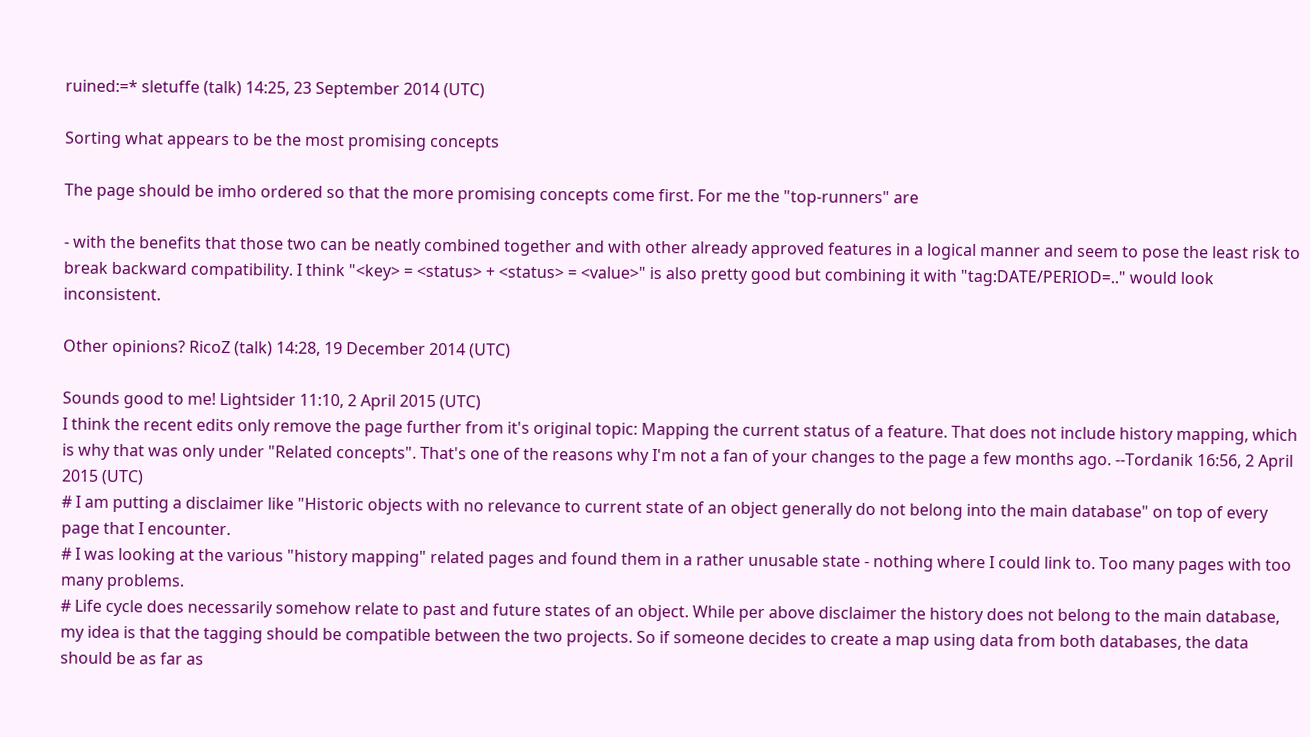ruined:=* sletuffe (talk) 14:25, 23 September 2014 (UTC)

Sorting what appears to be the most promising concepts

The page should be imho ordered so that the more promising concepts come first. For me the "top-runners" are

- with the benefits that those two can be neatly combined together and with other already approved features in a logical manner and seem to pose the least risk to break backward compatibility. I think "<key> = <status> + <status> = <value>" is also pretty good but combining it with "tag:DATE/PERIOD=.." would look inconsistent.

Other opinions? RicoZ (talk) 14:28, 19 December 2014 (UTC)

Sounds good to me! Lightsider 11:10, 2 April 2015 (UTC)
I think the recent edits only remove the page further from it's original topic: Mapping the current status of a feature. That does not include history mapping, which is why that was only under "Related concepts". That's one of the reasons why I'm not a fan of your changes to the page a few months ago. --Tordanik 16:56, 2 April 2015 (UTC)
# I am putting a disclaimer like "Historic objects with no relevance to current state of an object generally do not belong into the main database" on top of every page that I encounter.
# I was looking at the various "history mapping" related pages and found them in a rather unusable state - nothing where I could link to. Too many pages with too many problems.
# Life cycle does necessarily somehow relate to past and future states of an object. While per above disclaimer the history does not belong to the main database, my idea is that the tagging should be compatible between the two projects. So if someone decides to create a map using data from both databases, the data should be as far as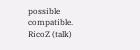possible compatible.
RicoZ (talk)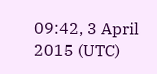09:42, 3 April 2015 (UTC)